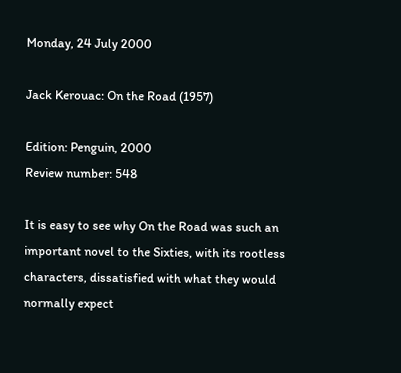Monday, 24 July 2000

Jack Kerouac: On the Road (1957)

Edition: Penguin, 2000
Review number: 548

It is easy to see why On the Road was such an important novel to the Sixties, with its rootless characters, dissatisfied with what they would normally expect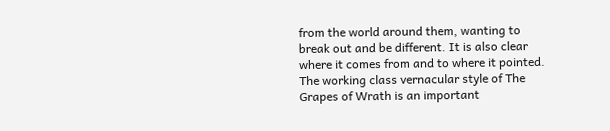from the world around them, wanting to break out and be different. It is also clear where it comes from and to where it pointed. The working class vernacular style of The Grapes of Wrath is an important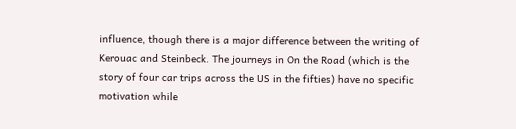influence, though there is a major difference between the writing of Kerouac and Steinbeck. The journeys in On the Road (which is the story of four car trips across the US in the fifties) have no specific motivation while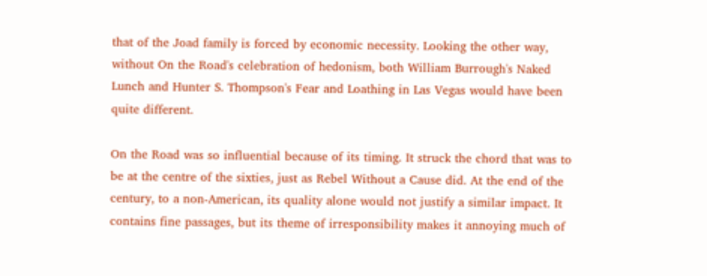that of the Joad family is forced by economic necessity. Looking the other way, without On the Road's celebration of hedonism, both William Burrough's Naked Lunch and Hunter S. Thompson's Fear and Loathing in Las Vegas would have been quite different.

On the Road was so influential because of its timing. It struck the chord that was to be at the centre of the sixties, just as Rebel Without a Cause did. At the end of the century, to a non-American, its quality alone would not justify a similar impact. It contains fine passages, but its theme of irresponsibility makes it annoying much of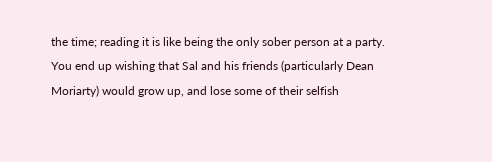the time; reading it is like being the only sober person at a party. You end up wishing that Sal and his friends (particularly Dean Moriarty) would grow up, and lose some of their selfish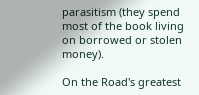parasitism (they spend most of the book living on borrowed or stolen money).

On the Road's greatest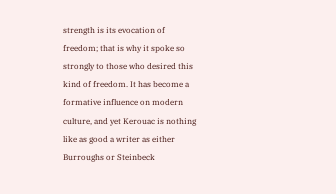strength is its evocation of freedom; that is why it spoke so strongly to those who desired this kind of freedom. It has become a formative influence on modern culture, and yet Kerouac is nothing like as good a writer as either Burroughs or Steinbeck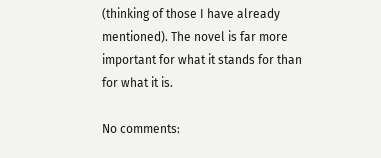(thinking of those I have already mentioned). The novel is far more important for what it stands for than for what it is.

No comments: